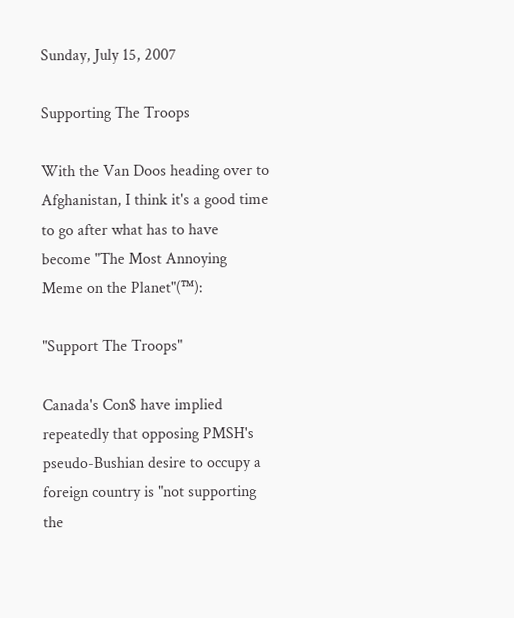Sunday, July 15, 2007

Supporting The Troops

With the Van Doos heading over to Afghanistan, I think it's a good time to go after what has to have become "The Most Annoying Meme on the Planet"(™):

"Support The Troops"

Canada's Con$ have implied repeatedly that opposing PMSH's pseudo-Bushian desire to occupy a foreign country is "not supporting the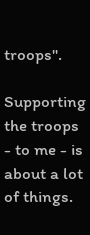troops".

Supporting the troops - to me - is about a lot of things.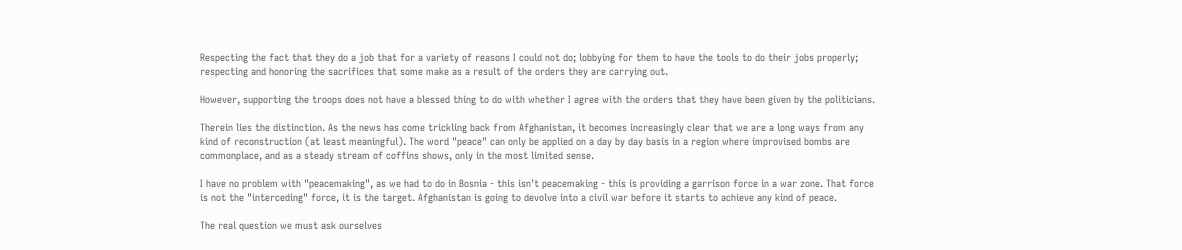Respecting the fact that they do a job that for a variety of reasons I could not do; lobbying for them to have the tools to do their jobs properly; respecting and honoring the sacrifices that some make as a result of the orders they are carrying out.

However, supporting the troops does not have a blessed thing to do with whether I agree with the orders that they have been given by the politicians.

Therein lies the distinction. As the news has come trickling back from Afghanistan, it becomes increasingly clear that we are a long ways from any kind of reconstruction (at least meaningful). The word "peace" can only be applied on a day by day basis in a region where improvised bombs are commonplace, and as a steady stream of coffins shows, only in the most limited sense.

I have no problem with "peacemaking", as we had to do in Bosnia - this isn't peacemaking - this is providing a garrison force in a war zone. That force is not the "interceding" force, it is the target. Afghanistan is going to devolve into a civil war before it starts to achieve any kind of peace.

The real question we must ask ourselves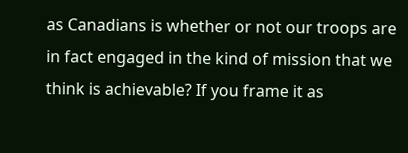as Canadians is whether or not our troops are in fact engaged in the kind of mission that we think is achievable? If you frame it as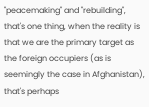"peacemaking" and "rebuilding", that's one thing, when the reality is that we are the primary target as the foreign occupiers (as is seemingly the case in Afghanistan), that's perhaps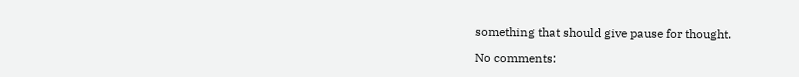something that should give pause for thought.

No comments: